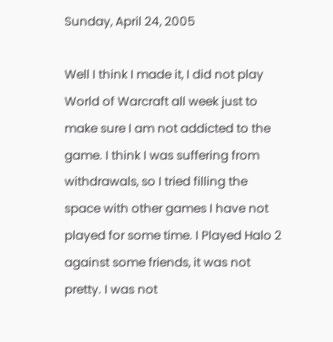Sunday, April 24, 2005

Well I think I made it, I did not play World of Warcraft all week just to make sure I am not addicted to the game. I think I was suffering from withdrawals, so I tried filling the space with other games I have not played for some time. I Played Halo 2 against some friends, it was not pretty. I was not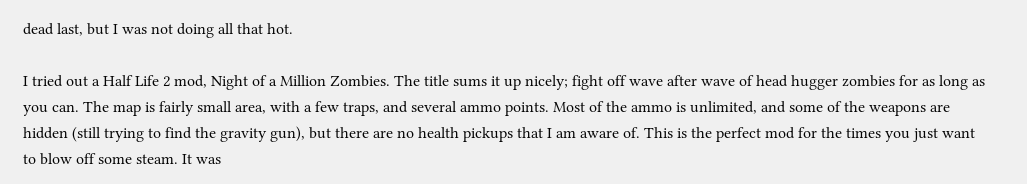dead last, but I was not doing all that hot.

I tried out a Half Life 2 mod, Night of a Million Zombies. The title sums it up nicely; fight off wave after wave of head hugger zombies for as long as you can. The map is fairly small area, with a few traps, and several ammo points. Most of the ammo is unlimited, and some of the weapons are hidden (still trying to find the gravity gun), but there are no health pickups that I am aware of. This is the perfect mod for the times you just want to blow off some steam. It was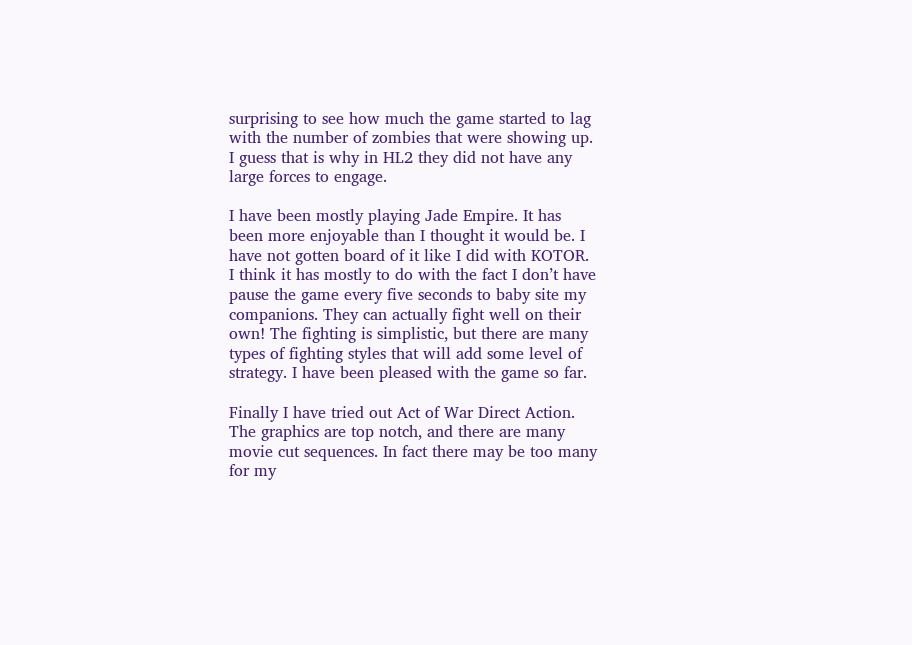surprising to see how much the game started to lag with the number of zombies that were showing up. I guess that is why in HL2 they did not have any large forces to engage.

I have been mostly playing Jade Empire. It has been more enjoyable than I thought it would be. I have not gotten board of it like I did with KOTOR. I think it has mostly to do with the fact I don’t have pause the game every five seconds to baby site my companions. They can actually fight well on their own! The fighting is simplistic, but there are many types of fighting styles that will add some level of strategy. I have been pleased with the game so far.

Finally I have tried out Act of War Direct Action. The graphics are top notch, and there are many movie cut sequences. In fact there may be too many for my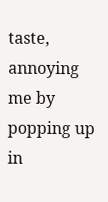taste, annoying me by popping up in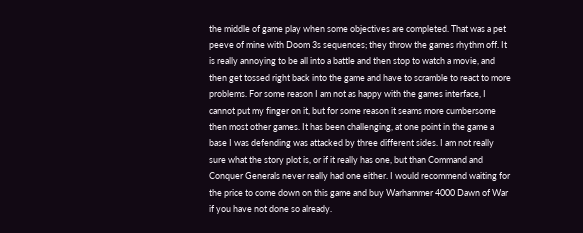the middle of game play when some objectives are completed. That was a pet peeve of mine with Doom 3s sequences; they throw the games rhythm off. It is really annoying to be all into a battle and then stop to watch a movie, and then get tossed right back into the game and have to scramble to react to more problems. For some reason I am not as happy with the games interface, I cannot put my finger on it, but for some reason it seams more cumbersome then most other games. It has been challenging, at one point in the game a base I was defending was attacked by three different sides. I am not really sure what the story plot is, or if it really has one, but than Command and Conquer Generals never really had one either. I would recommend waiting for the price to come down on this game and buy Warhammer 4000 Dawn of War if you have not done so already.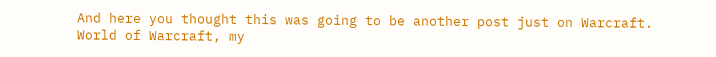And here you thought this was going to be another post just on Warcraft. World of Warcraft, my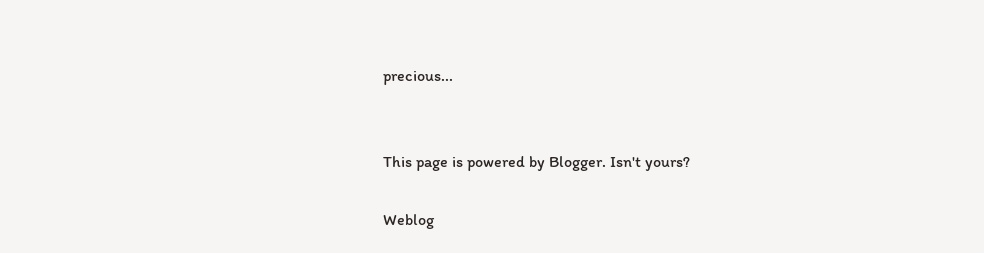precious...


This page is powered by Blogger. Isn't yours?

Weblog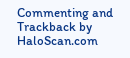Commenting and Trackback by HaloScan.com